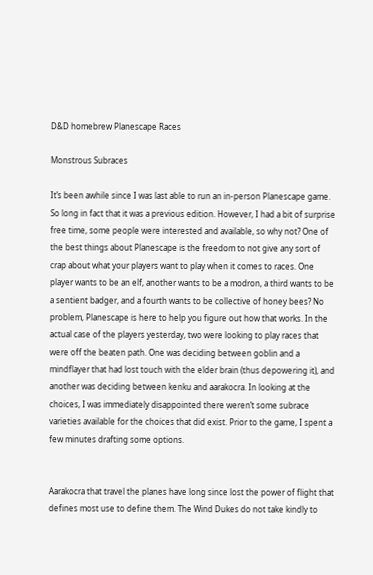D&D homebrew Planescape Races

Monstrous Subraces

It’s been awhile since I was last able to run an in-person Planescape game. So long in fact that it was a previous edition. However, I had a bit of surprise free time, some people were interested and available, so why not? One of the best things about Planescape is the freedom to not give any sort of crap about what your players want to play when it comes to races. One player wants to be an elf, another wants to be a modron, a third wants to be a sentient badger, and a fourth wants to be collective of honey bees? No problem, Planescape is here to help you figure out how that works. In the actual case of the players yesterday, two were looking to play races that were off the beaten path. One was deciding between goblin and a mindflayer that had lost touch with the elder brain (thus depowering it), and another was deciding between kenku and aarakocra. In looking at the choices, I was immediately disappointed there weren’t some subrace varieties available for the choices that did exist. Prior to the game, I spent a few minutes drafting some options.


Aarakocra that travel the planes have long since lost the power of flight that defines most use to define them. The Wind Dukes do not take kindly to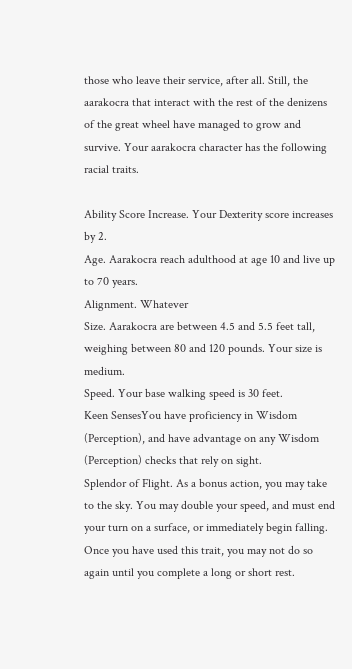those who leave their service, after all. Still, the aarakocra that interact with the rest of the denizens of the great wheel have managed to grow and survive. Your aarakocra character has the following racial traits.

Ability Score Increase. Your Dexterity score increases by 2.
Age. Aarakocra reach adulthood at age 10 and live up to 70 years.
Alignment. Whatever
Size. Aarakocra are between 4.5 and 5.5 feet tall, weighing between 80 and 120 pounds. Your size is medium.
Speed. Your base walking speed is 30 feet.
Keen SensesYou have proficiency in Wisdom (Perception), and have advantage on any Wisdom (Perception) checks that rely on sight.
Splendor of Flight. As a bonus action, you may take to the sky. You may double your speed, and must end your turn on a surface, or immediately begin falling. Once you have used this trait, you may not do so again until you complete a long or short rest.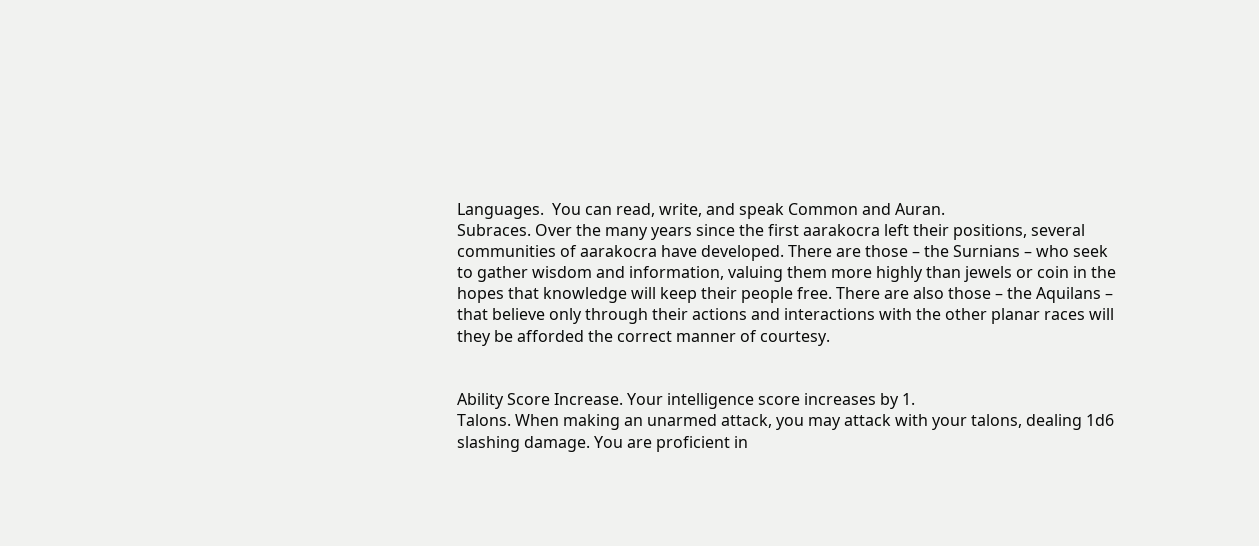Languages.  You can read, write, and speak Common and Auran.
Subraces. Over the many years since the first aarakocra left their positions, several communities of aarakocra have developed. There are those – the Surnians – who seek to gather wisdom and information, valuing them more highly than jewels or coin in the hopes that knowledge will keep their people free. There are also those – the Aquilans – that believe only through their actions and interactions with the other planar races will they be afforded the correct manner of courtesy.


Ability Score Increase. Your intelligence score increases by 1.
Talons. When making an unarmed attack, you may attack with your talons, dealing 1d6 slashing damage. You are proficient in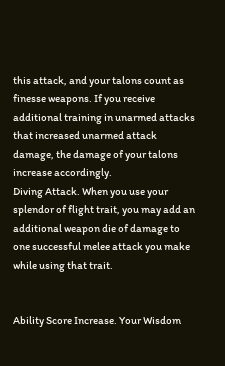this attack, and your talons count as finesse weapons. If you receive additional training in unarmed attacks that increased unarmed attack damage, the damage of your talons increase accordingly.
Diving Attack. When you use your splendor of flight trait, you may add an additional weapon die of damage to one successful melee attack you make while using that trait.


Ability Score Increase. Your Wisdom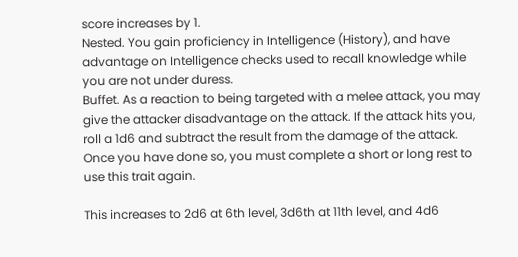score increases by 1.
Nested. You gain proficiency in Intelligence (History), and have advantage on Intelligence checks used to recall knowledge while you are not under duress.
Buffet. As a reaction to being targeted with a melee attack, you may give the attacker disadvantage on the attack. If the attack hits you, roll a 1d6 and subtract the result from the damage of the attack. Once you have done so, you must complete a short or long rest to use this trait again.

This increases to 2d6 at 6th level, 3d6th at 11th level, and 4d6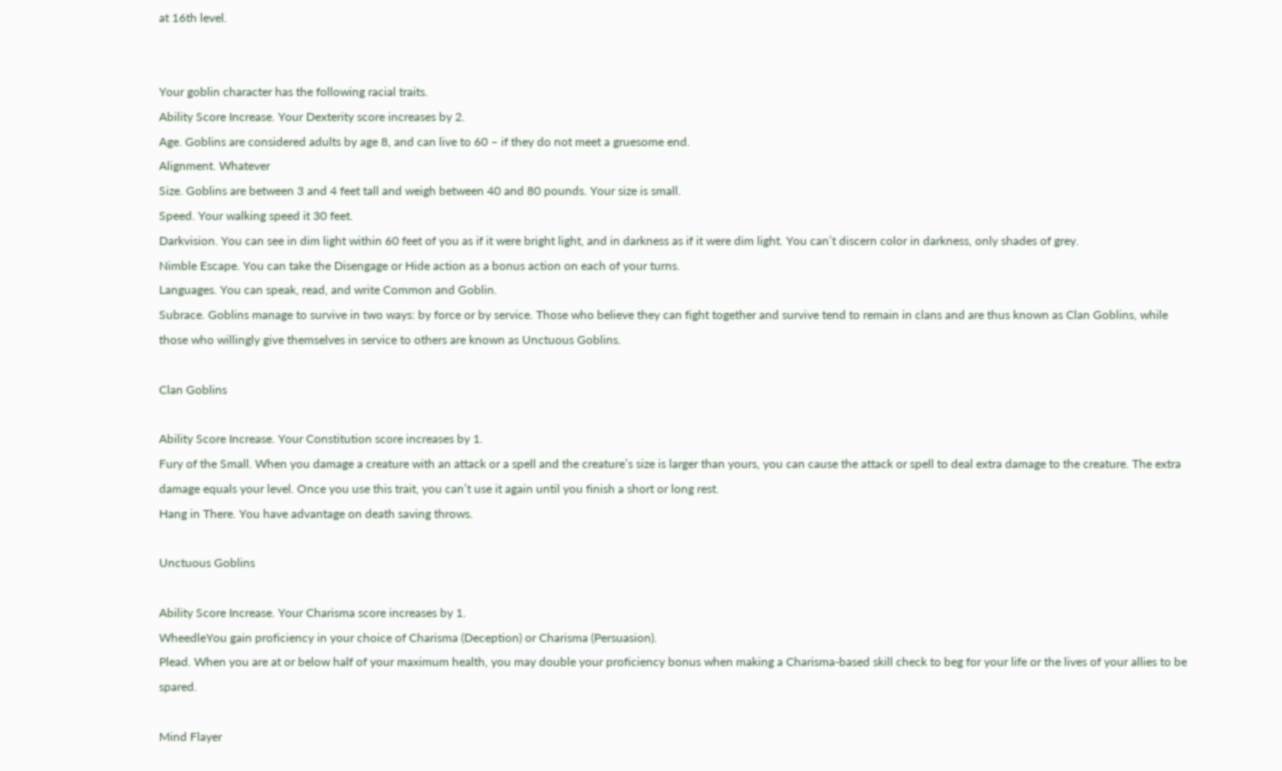at 16th level.


Your goblin character has the following racial traits.
Ability Score Increase. Your Dexterity score increases by 2.
Age. Goblins are considered adults by age 8, and can live to 60 – if they do not meet a gruesome end.
Alignment. Whatever
Size. Goblins are between 3 and 4 feet tall and weigh between 40 and 80 pounds. Your size is small.
Speed. Your walking speed it 30 feet.
Darkvision. You can see in dim light within 60 feet of you as if it were bright light, and in darkness as if it were dim light. You can’t discern color in darkness, only shades of grey.
Nimble Escape. You can take the Disengage or Hide action as a bonus action on each of your turns.
Languages. You can speak, read, and write Common and Goblin.
Subrace. Goblins manage to survive in two ways: by force or by service. Those who believe they can fight together and survive tend to remain in clans and are thus known as Clan Goblins, while those who willingly give themselves in service to others are known as Unctuous Goblins.

Clan Goblins

Ability Score Increase. Your Constitution score increases by 1.
Fury of the Small. When you damage a creature with an attack or a spell and the creature’s size is larger than yours, you can cause the attack or spell to deal extra damage to the creature. The extra damage equals your level. Once you use this trait, you can’t use it again until you finish a short or long rest.
Hang in There. You have advantage on death saving throws.

Unctuous Goblins

Ability Score Increase. Your Charisma score increases by 1.
WheedleYou gain proficiency in your choice of Charisma (Deception) or Charisma (Persuasion).
Plead. When you are at or below half of your maximum health, you may double your proficiency bonus when making a Charisma-based skill check to beg for your life or the lives of your allies to be spared.

Mind Flayer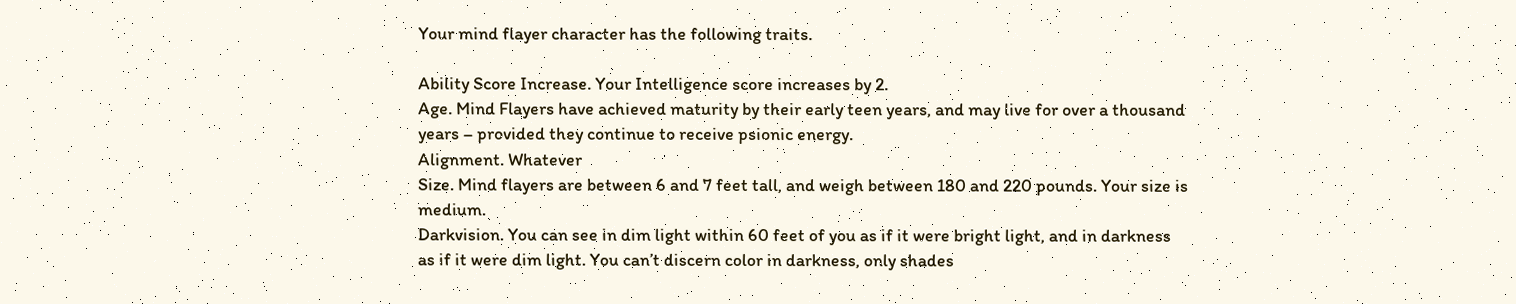Your mind flayer character has the following traits.

Ability Score Increase. Your Intelligence score increases by 2.
Age. Mind Flayers have achieved maturity by their early teen years, and may live for over a thousand years – provided they continue to receive psionic energy.
Alignment. Whatever
Size. Mind flayers are between 6 and 7 feet tall, and weigh between 180 and 220 pounds. Your size is medium.
Darkvision. You can see in dim light within 60 feet of you as if it were bright light, and in darkness as if it were dim light. You can’t discern color in darkness, only shades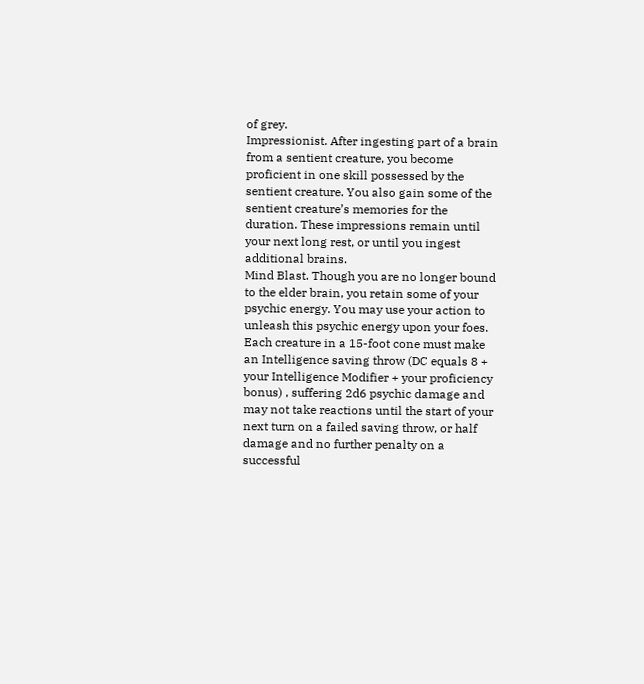of grey.
Impressionist. After ingesting part of a brain from a sentient creature, you become proficient in one skill possessed by the sentient creature. You also gain some of the sentient creature’s memories for the duration. These impressions remain until your next long rest, or until you ingest additional brains.
Mind Blast. Though you are no longer bound to the elder brain, you retain some of your psychic energy. You may use your action to unleash this psychic energy upon your foes. Each creature in a 15-foot cone must make an Intelligence saving throw (DC equals 8 + your Intelligence Modifier + your proficiency bonus) , suffering 2d6 psychic damage and may not take reactions until the start of your next turn on a failed saving throw, or half damage and no further penalty on a successful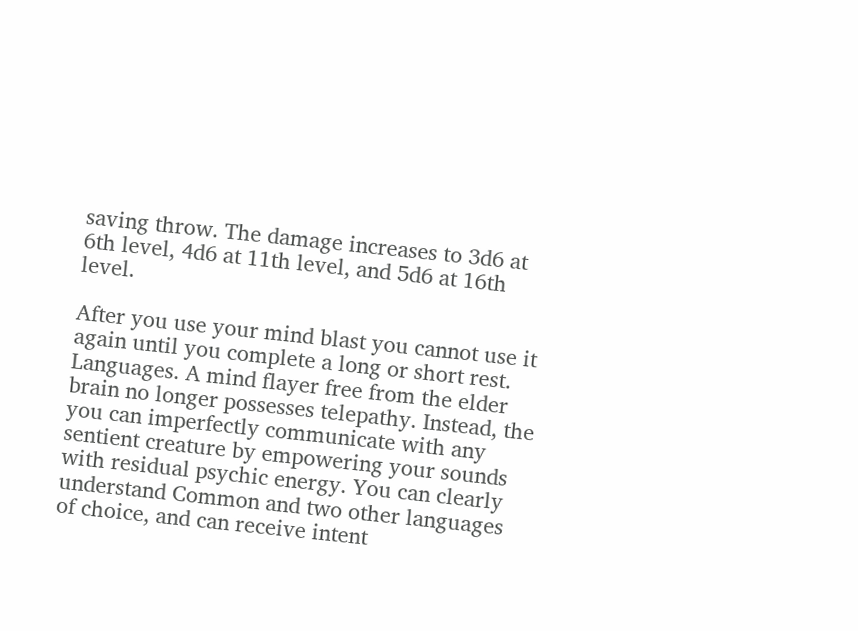saving throw. The damage increases to 3d6 at 6th level, 4d6 at 11th level, and 5d6 at 16th level.

After you use your mind blast you cannot use it again until you complete a long or short rest.
Languages. A mind flayer free from the elder brain no longer possesses telepathy. Instead, the you can imperfectly communicate with any sentient creature by empowering your sounds with residual psychic energy. You can clearly understand Common and two other languages of choice, and can receive intent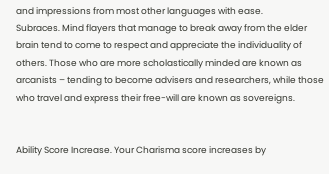and impressions from most other languages with ease.
Subraces. Mind flayers that manage to break away from the elder brain tend to come to respect and appreciate the individuality of others. Those who are more scholastically minded are known as arcanists – tending to become advisers and researchers, while those who travel and express their free-will are known as sovereigns.


Ability Score Increase. Your Charisma score increases by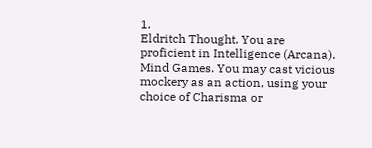1.
Eldritch Thought. You are proficient in Intelligence (Arcana).
Mind Games. You may cast vicious mockery as an action, using your choice of Charisma or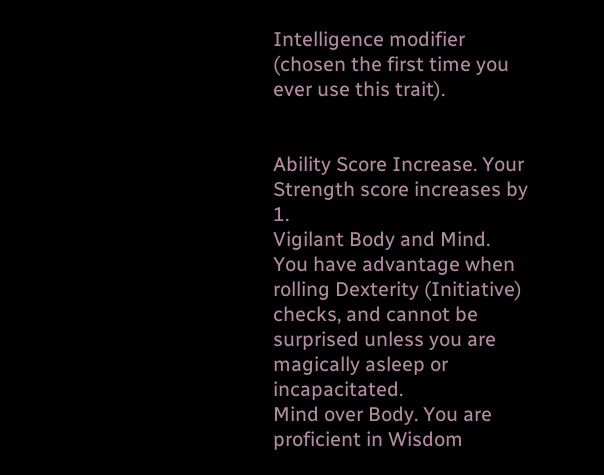Intelligence modifier (chosen the first time you ever use this trait).


Ability Score Increase. Your Strength score increases by 1.
Vigilant Body and Mind. You have advantage when rolling Dexterity (Initiative) checks, and cannot be surprised unless you are magically asleep or incapacitated.
Mind over Body. You are proficient in Wisdom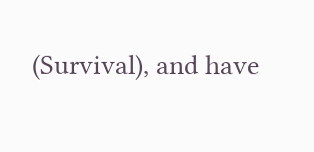(Survival), and have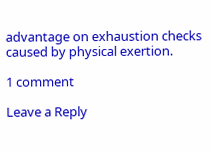advantage on exhaustion checks caused by physical exertion.

1 comment

Leave a Reply